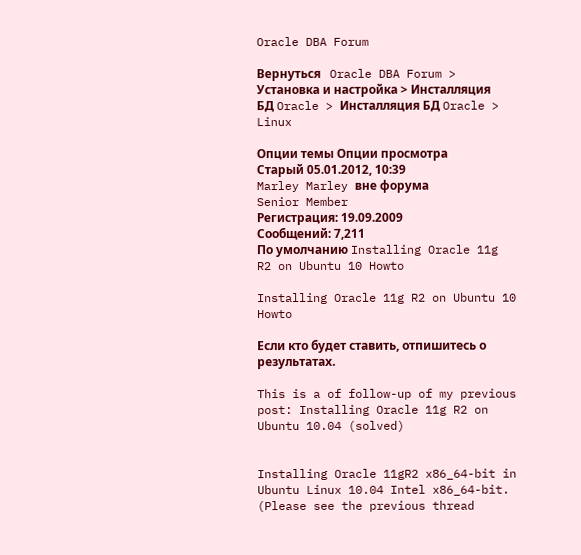Oracle DBA Forum

Вернуться   Oracle DBA Forum > Установка и настройка > Инсталляция БД Oracle > Инсталляция БД Oracle > Linux

Опции темы Опции просмотра
Старый 05.01.2012, 10:39
Marley Marley вне форума
Senior Member
Регистрация: 19.09.2009
Сообщений: 7,211
По умолчанию Installing Oracle 11g R2 on Ubuntu 10 Howto

Installing Oracle 11g R2 on Ubuntu 10 Howto

Если кто будет ставить, отпишитесь о результатах.

This is a of follow-up of my previous post: Installing Oracle 11g R2 on Ubuntu 10.04 (solved)


Installing Oracle 11gR2 x86_64-bit in Ubuntu Linux 10.04 Intel x86_64-bit.
(Please see the previous thread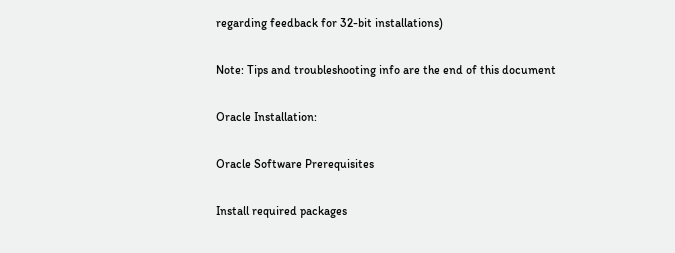regarding feedback for 32-bit installations)

Note: Tips and troubleshooting info are the end of this document

Oracle Installation:

Oracle Software Prerequisites

Install required packages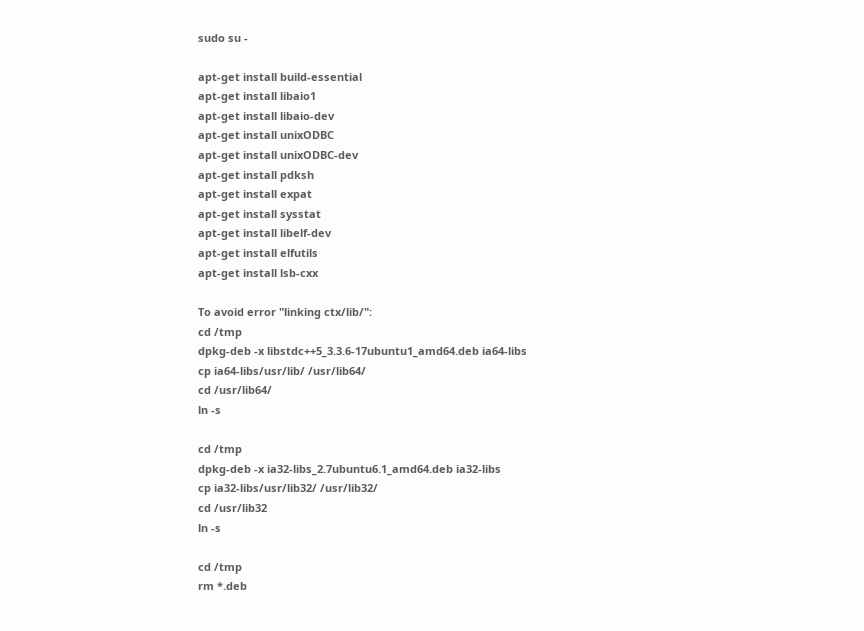sudo su -

apt-get install build-essential
apt-get install libaio1
apt-get install libaio-dev
apt-get install unixODBC
apt-get install unixODBC-dev
apt-get install pdksh
apt-get install expat
apt-get install sysstat
apt-get install libelf-dev
apt-get install elfutils
apt-get install lsb-cxx

To avoid error "linking ctx/lib/":
cd /tmp
dpkg-deb -x libstdc++5_3.3.6-17ubuntu1_amd64.deb ia64-libs
cp ia64-libs/usr/lib/ /usr/lib64/
cd /usr/lib64/
ln -s

cd /tmp
dpkg-deb -x ia32-libs_2.7ubuntu6.1_amd64.deb ia32-libs
cp ia32-libs/usr/lib32/ /usr/lib32/
cd /usr/lib32
ln -s

cd /tmp
rm *.deb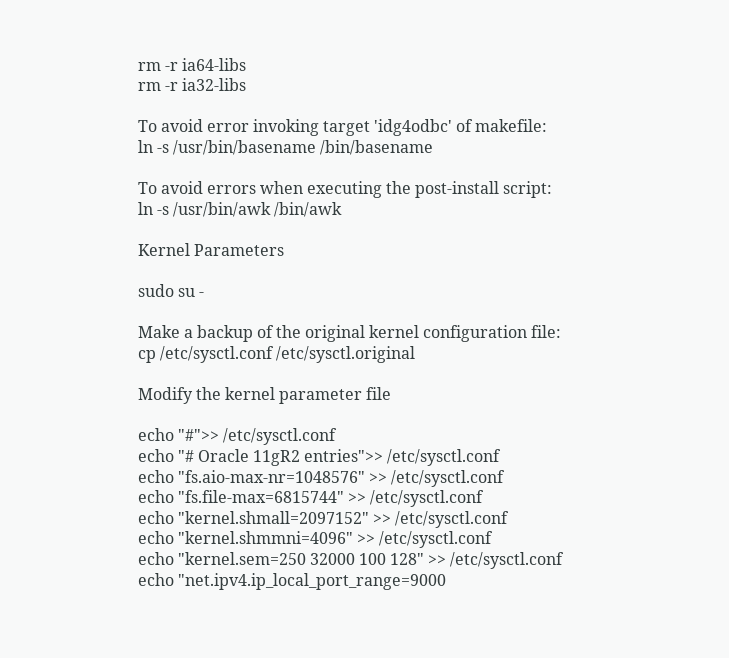rm -r ia64-libs
rm -r ia32-libs

To avoid error invoking target 'idg4odbc' of makefile:
ln -s /usr/bin/basename /bin/basename

To avoid errors when executing the post-install script:
ln -s /usr/bin/awk /bin/awk

Kernel Parameters

sudo su -

Make a backup of the original kernel configuration file:
cp /etc/sysctl.conf /etc/sysctl.original

Modify the kernel parameter file

echo "#">> /etc/sysctl.conf
echo "# Oracle 11gR2 entries">> /etc/sysctl.conf
echo "fs.aio-max-nr=1048576" >> /etc/sysctl.conf
echo "fs.file-max=6815744" >> /etc/sysctl.conf
echo "kernel.shmall=2097152" >> /etc/sysctl.conf
echo "kernel.shmmni=4096" >> /etc/sysctl.conf
echo "kernel.sem=250 32000 100 128" >> /etc/sysctl.conf
echo "net.ipv4.ip_local_port_range=9000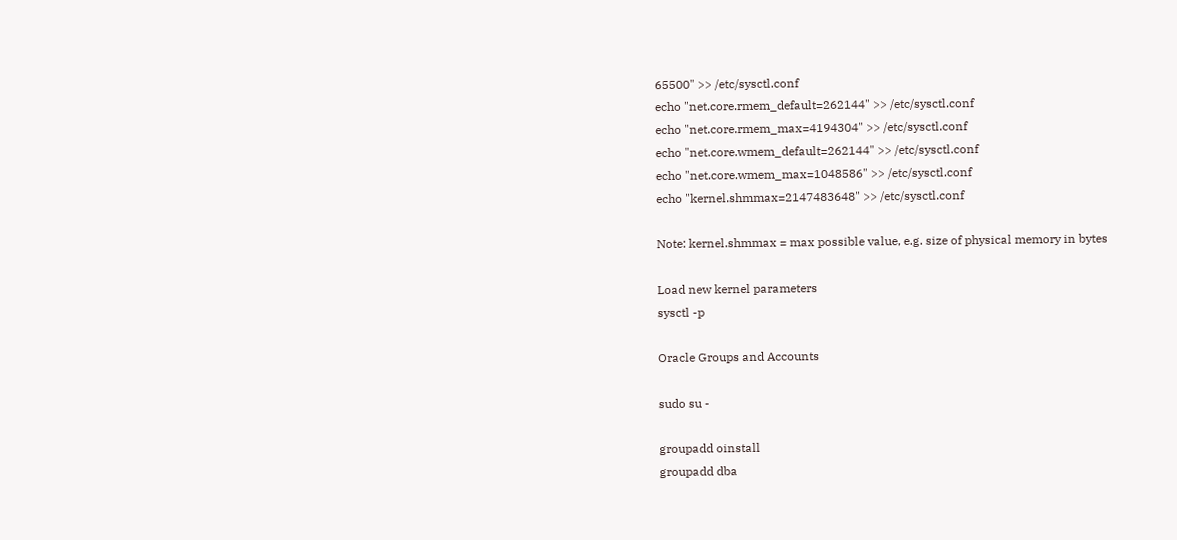65500" >> /etc/sysctl.conf
echo "net.core.rmem_default=262144" >> /etc/sysctl.conf
echo "net.core.rmem_max=4194304" >> /etc/sysctl.conf
echo "net.core.wmem_default=262144" >> /etc/sysctl.conf
echo "net.core.wmem_max=1048586" >> /etc/sysctl.conf
echo "kernel.shmmax=2147483648" >> /etc/sysctl.conf

Note: kernel.shmmax = max possible value, e.g. size of physical memory in bytes

Load new kernel parameters
sysctl -p

Oracle Groups and Accounts

sudo su -

groupadd oinstall
groupadd dba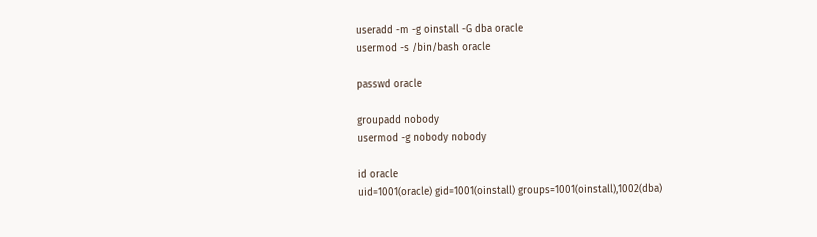useradd -m -g oinstall -G dba oracle
usermod -s /bin/bash oracle

passwd oracle

groupadd nobody
usermod -g nobody nobody

id oracle
uid=1001(oracle) gid=1001(oinstall) groups=1001(oinstall),1002(dba)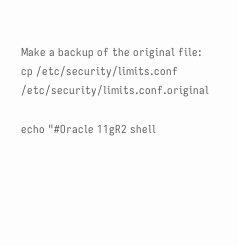Make a backup of the original file:
cp /etc/security/limits.conf /etc/security/limits.conf.original

echo "#Oracle 11gR2 shell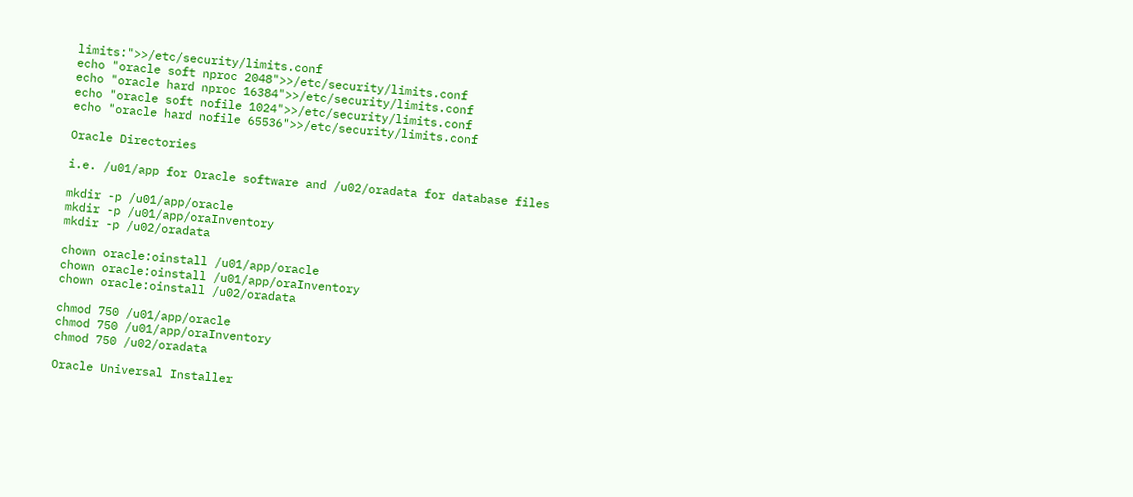limits:">>/etc/security/limits.conf
echo "oracle soft nproc 2048">>/etc/security/limits.conf
echo "oracle hard nproc 16384">>/etc/security/limits.conf
echo "oracle soft nofile 1024">>/etc/security/limits.conf
echo "oracle hard nofile 65536">>/etc/security/limits.conf

Oracle Directories

i.e. /u01/app for Oracle software and /u02/oradata for database files

mkdir -p /u01/app/oracle
mkdir -p /u01/app/oraInventory
mkdir -p /u02/oradata

chown oracle:oinstall /u01/app/oracle
chown oracle:oinstall /u01/app/oraInventory
chown oracle:oinstall /u02/oradata

chmod 750 /u01/app/oracle
chmod 750 /u01/app/oraInventory
chmod 750 /u02/oradata

Oracle Universal Installer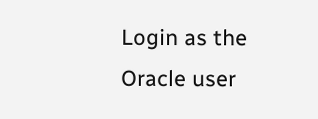Login as the Oracle user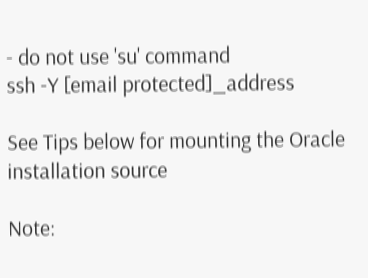- do not use 'su' command
ssh -Y [email protected]_address

See Tips below for mounting the Oracle installation source

Note: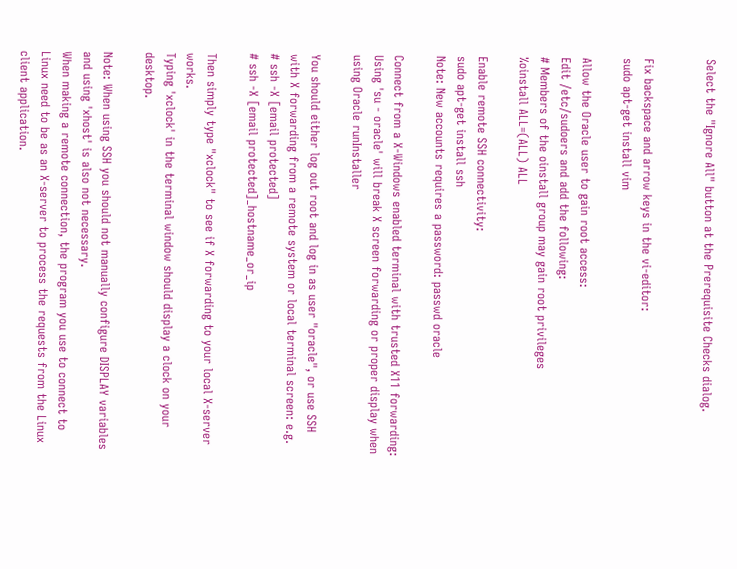Select the "Ignore All" button at the Prerequisite Checks dialog.


Fix backspace and arrow keys in the vi-editor:
sudo apt-get install vim

Allow the Oracle user to gain root access:
Edit /etc/sudoers and add the following:
# Members of the oinstall group may gain root privileges
%oinstall ALL=(ALL) ALL

Enable remote SSH connectivity:
sudo apt-get install ssh
Note: New accounts requires a password: passwd oracle

Connect from a X-Windows enabled terminal with trusted X11 forwarding:
Using 'su - oracle' will break X screen forwarding or proper display when using Oracle runInstaller

You should either log out root and log in as user "oracle", or use SSH with X forwarding from a remote system or local terminal screen: e.g.
# ssh -X [email protected]
# ssh -X [email protected]_hostname_or_ip

Then simply type "xclock" to see if X forwarding to your local X-server works.
Typing 'xclock' in the terminal window should display a clock on your desktop.

Note: When using SSH you should not manually configure DISPLAY variables and using 'xhost' is also not necessary.
When making a remote connection, the program you use to connect to Linux need to be as an X-server to process the requests from the Linux client application.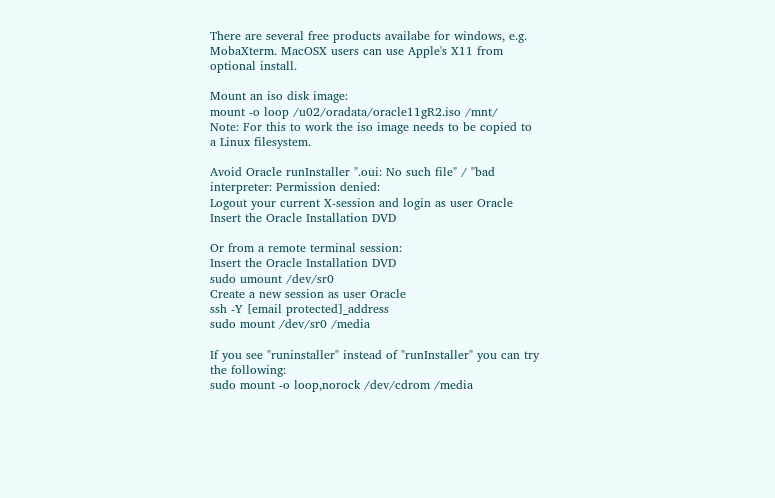There are several free products availabe for windows, e.g. MobaXterm. MacOSX users can use Apple's X11 from optional install.

Mount an iso disk image:
mount -o loop /u02/oradata/oracle11gR2.iso /mnt/
Note: For this to work the iso image needs to be copied to a Linux filesystem.

Avoid Oracle runInstaller ".oui: No such file" / "bad interpreter: Permission denied:
Logout your current X-session and login as user Oracle
Insert the Oracle Installation DVD

Or from a remote terminal session:
Insert the Oracle Installation DVD
sudo umount /dev/sr0
Create a new session as user Oracle
ssh -Y [email protected]_address
sudo mount /dev/sr0 /media

If you see "runinstaller" instead of "runInstaller" you can try the following:
sudo mount -o loop,norock /dev/cdrom /media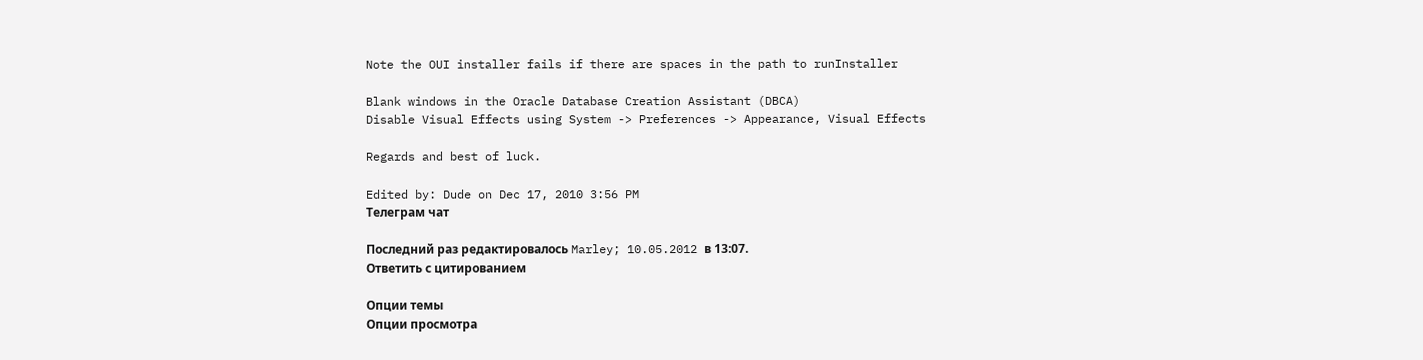Note the OUI installer fails if there are spaces in the path to runInstaller

Blank windows in the Oracle Database Creation Assistant (DBCA)
Disable Visual Effects using System -> Preferences -> Appearance, Visual Effects

Regards and best of luck.

Edited by: Dude on Dec 17, 2010 3:56 PM
Телеграм чат

Последний раз редактировалось Marley; 10.05.2012 в 13:07.
Ответить с цитированием

Опции темы
Опции просмотра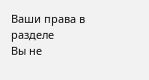Ваши права в разделе
Вы не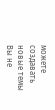можете создавать новые темы
Вы не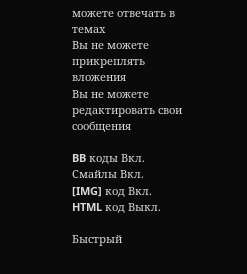можете отвечать в темах
Вы не можете прикреплять вложения
Вы не можете редактировать свои сообщения

BB коды Вкл.
Смайлы Вкл.
[IMG] код Вкл.
HTML код Выкл.

Быстрый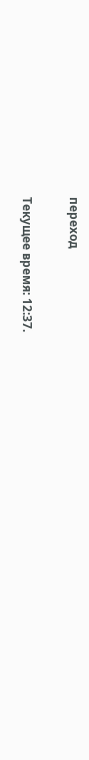переход

Текущее время: 12:37.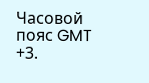Часовой пояс GMT +3.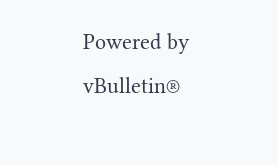Powered by vBulletin®